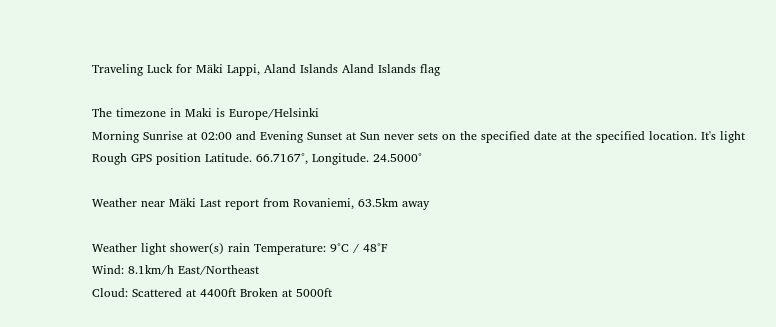Traveling Luck for Mäki Lappi, Aland Islands Aland Islands flag

The timezone in Maki is Europe/Helsinki
Morning Sunrise at 02:00 and Evening Sunset at Sun never sets on the specified date at the specified location. It's light
Rough GPS position Latitude. 66.7167°, Longitude. 24.5000°

Weather near Mäki Last report from Rovaniemi, 63.5km away

Weather light shower(s) rain Temperature: 9°C / 48°F
Wind: 8.1km/h East/Northeast
Cloud: Scattered at 4400ft Broken at 5000ft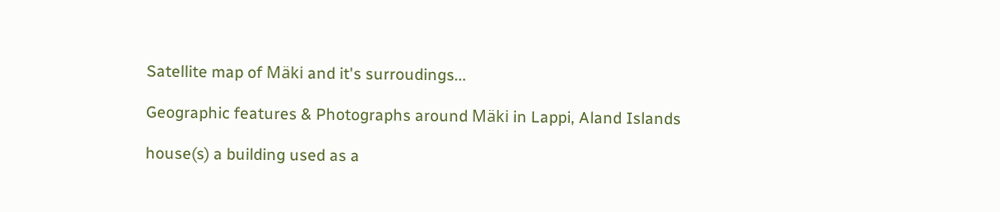Satellite map of Mäki and it's surroudings...

Geographic features & Photographs around Mäki in Lappi, Aland Islands

house(s) a building used as a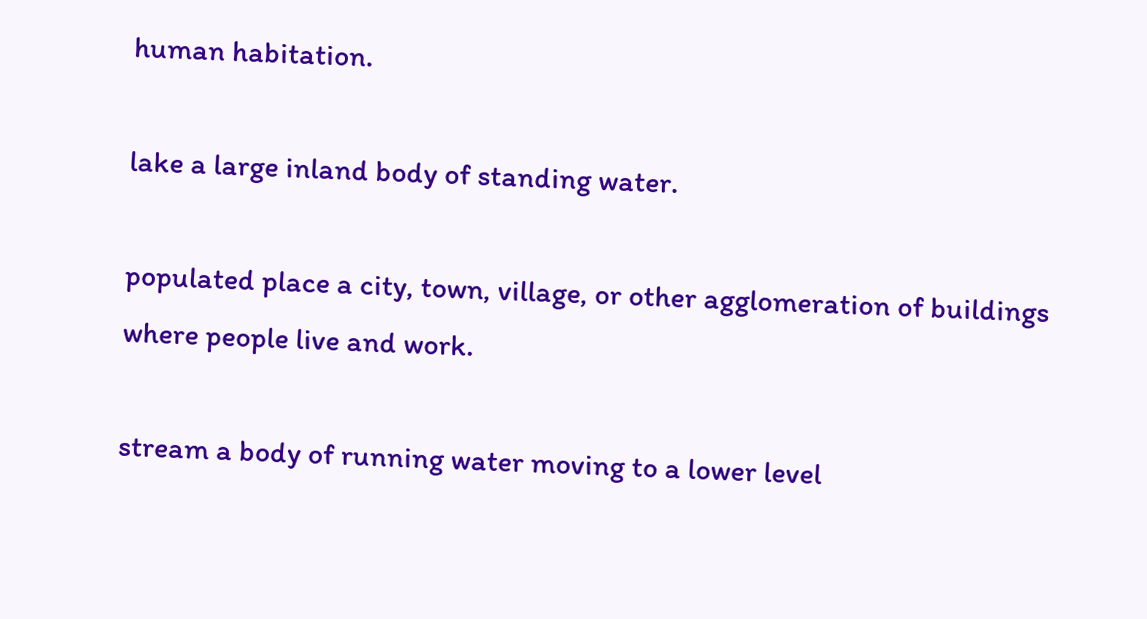human habitation.

lake a large inland body of standing water.

populated place a city, town, village, or other agglomeration of buildings where people live and work.

stream a body of running water moving to a lower level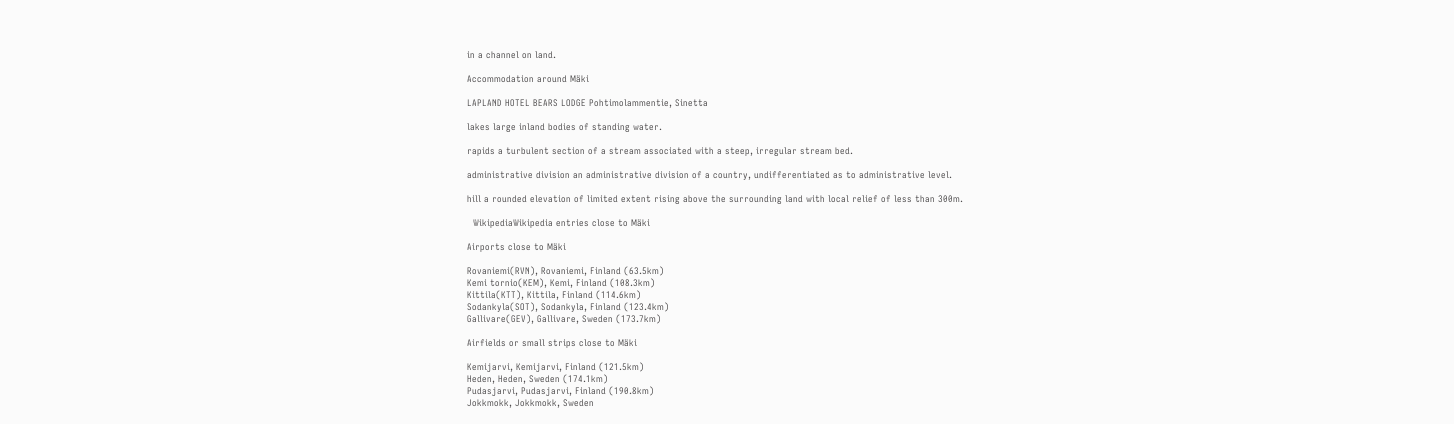in a channel on land.

Accommodation around Mäki

LAPLAND HOTEL BEARS LODGE Pohtimolammentie, Sinetta

lakes large inland bodies of standing water.

rapids a turbulent section of a stream associated with a steep, irregular stream bed.

administrative division an administrative division of a country, undifferentiated as to administrative level.

hill a rounded elevation of limited extent rising above the surrounding land with local relief of less than 300m.

  WikipediaWikipedia entries close to Mäki

Airports close to Mäki

Rovaniemi(RVN), Rovaniemi, Finland (63.5km)
Kemi tornio(KEM), Kemi, Finland (108.3km)
Kittila(KTT), Kittila, Finland (114.6km)
Sodankyla(SOT), Sodankyla, Finland (123.4km)
Gallivare(GEV), Gallivare, Sweden (173.7km)

Airfields or small strips close to Mäki

Kemijarvi, Kemijarvi, Finland (121.5km)
Heden, Heden, Sweden (174.1km)
Pudasjarvi, Pudasjarvi, Finland (190.8km)
Jokkmokk, Jokkmokk, Sweden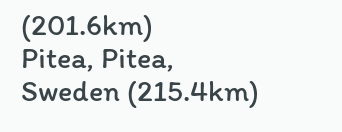(201.6km)
Pitea, Pitea, Sweden (215.4km)